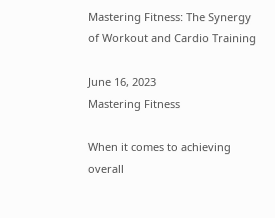Mastering Fitness: The Synergy of Workout and Cardio Training

June 16, 2023
Mastering Fitness

When it comes to achieving overall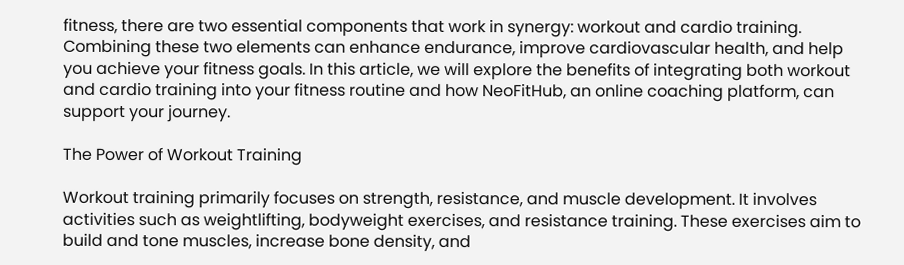fitness, there are two essential components that work in synergy: workout and cardio training. Combining these two elements can enhance endurance, improve cardiovascular health, and help you achieve your fitness goals. In this article, we will explore the benefits of integrating both workout and cardio training into your fitness routine and how NeoFitHub, an online coaching platform, can support your journey.

The Power of Workout Training

Workout training primarily focuses on strength, resistance, and muscle development. It involves activities such as weightlifting, bodyweight exercises, and resistance training. These exercises aim to build and tone muscles, increase bone density, and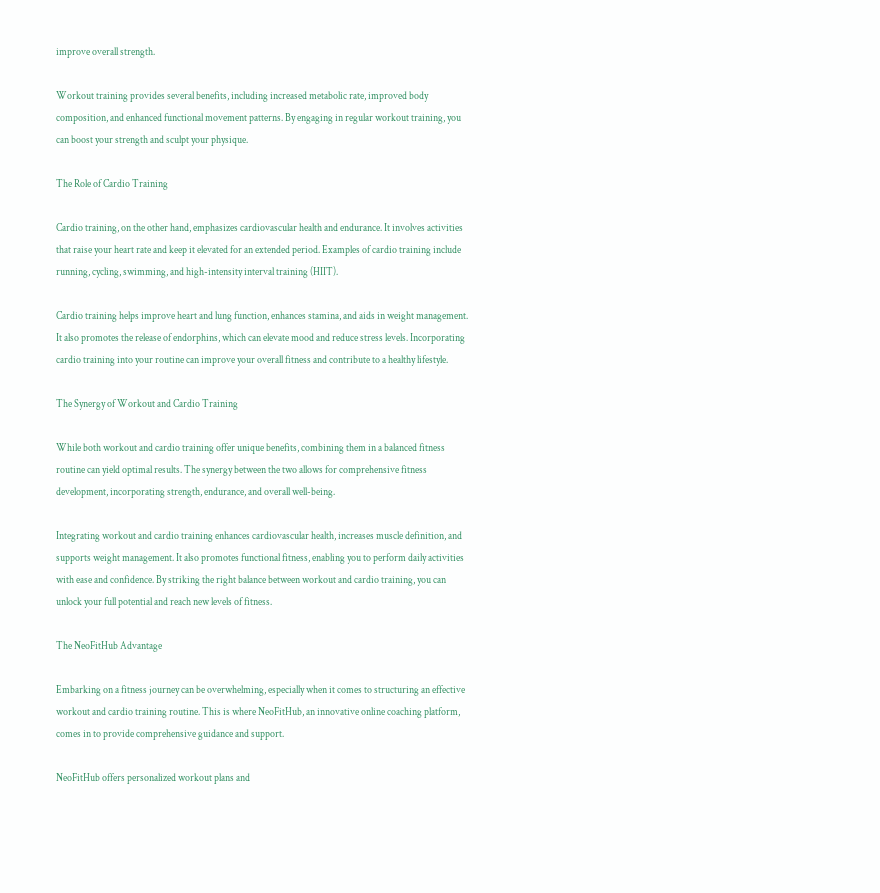improve overall strength.

Workout training provides several benefits, including increased metabolic rate, improved body composition, and enhanced functional movement patterns. By engaging in regular workout training, you can boost your strength and sculpt your physique.

The Role of Cardio Training

Cardio training, on the other hand, emphasizes cardiovascular health and endurance. It involves activities that raise your heart rate and keep it elevated for an extended period. Examples of cardio training include running, cycling, swimming, and high-intensity interval training (HIIT).

Cardio training helps improve heart and lung function, enhances stamina, and aids in weight management. It also promotes the release of endorphins, which can elevate mood and reduce stress levels. Incorporating cardio training into your routine can improve your overall fitness and contribute to a healthy lifestyle.

The Synergy of Workout and Cardio Training

While both workout and cardio training offer unique benefits, combining them in a balanced fitness routine can yield optimal results. The synergy between the two allows for comprehensive fitness development, incorporating strength, endurance, and overall well-being.

Integrating workout and cardio training enhances cardiovascular health, increases muscle definition, and supports weight management. It also promotes functional fitness, enabling you to perform daily activities with ease and confidence. By striking the right balance between workout and cardio training, you can unlock your full potential and reach new levels of fitness.

The NeoFitHub Advantage

Embarking on a fitness journey can be overwhelming, especially when it comes to structuring an effective workout and cardio training routine. This is where NeoFitHub, an innovative online coaching platform, comes in to provide comprehensive guidance and support.

NeoFitHub offers personalized workout plans and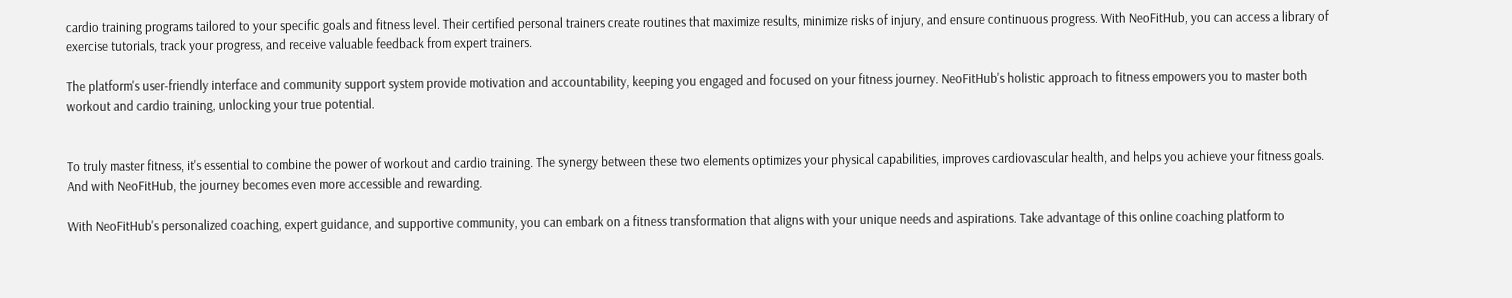cardio training programs tailored to your specific goals and fitness level. Their certified personal trainers create routines that maximize results, minimize risks of injury, and ensure continuous progress. With NeoFitHub, you can access a library of exercise tutorials, track your progress, and receive valuable feedback from expert trainers.

The platform's user-friendly interface and community support system provide motivation and accountability, keeping you engaged and focused on your fitness journey. NeoFitHub's holistic approach to fitness empowers you to master both workout and cardio training, unlocking your true potential.


To truly master fitness, it's essential to combine the power of workout and cardio training. The synergy between these two elements optimizes your physical capabilities, improves cardiovascular health, and helps you achieve your fitness goals. And with NeoFitHub, the journey becomes even more accessible and rewarding.

With NeoFitHub's personalized coaching, expert guidance, and supportive community, you can embark on a fitness transformation that aligns with your unique needs and aspirations. Take advantage of this online coaching platform to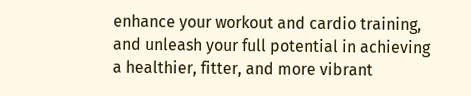enhance your workout and cardio training, and unleash your full potential in achieving a healthier, fitter, and more vibrant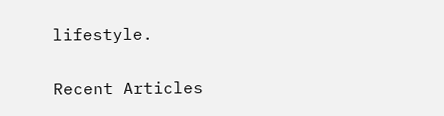lifestyle.

Recent Articles